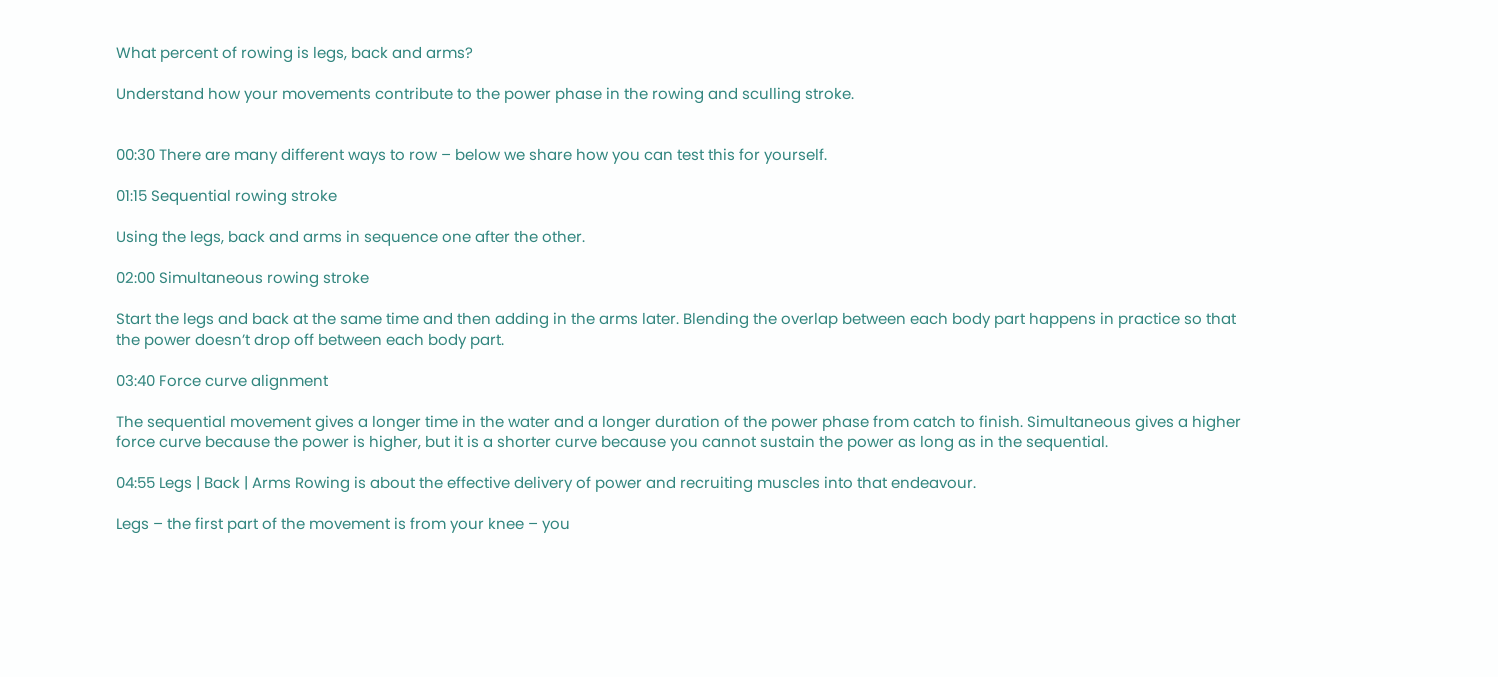What percent of rowing is legs, back and arms?

Understand how your movements contribute to the power phase in the rowing and sculling stroke.


00:30 There are many different ways to row – below we share how you can test this for yourself.

01:15 Sequential rowing stroke

Using the legs, back and arms in sequence one after the other.

02:00 Simultaneous rowing stroke

Start the legs and back at the same time and then adding in the arms later. Blending the overlap between each body part happens in practice so that the power doesn’t drop off between each body part.

03:40 Force curve alignment

The sequential movement gives a longer time in the water and a longer duration of the power phase from catch to finish. Simultaneous gives a higher force curve because the power is higher, but it is a shorter curve because you cannot sustain the power as long as in the sequential.

04:55 Legs | Back | Arms Rowing is about the effective delivery of power and recruiting muscles into that endeavour.

Legs – the first part of the movement is from your knee – you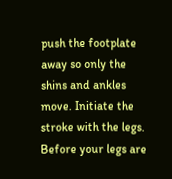push the footplate away so only the shins and ankles move. Initiate the stroke with the legs. Before your legs are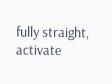fully straight, activate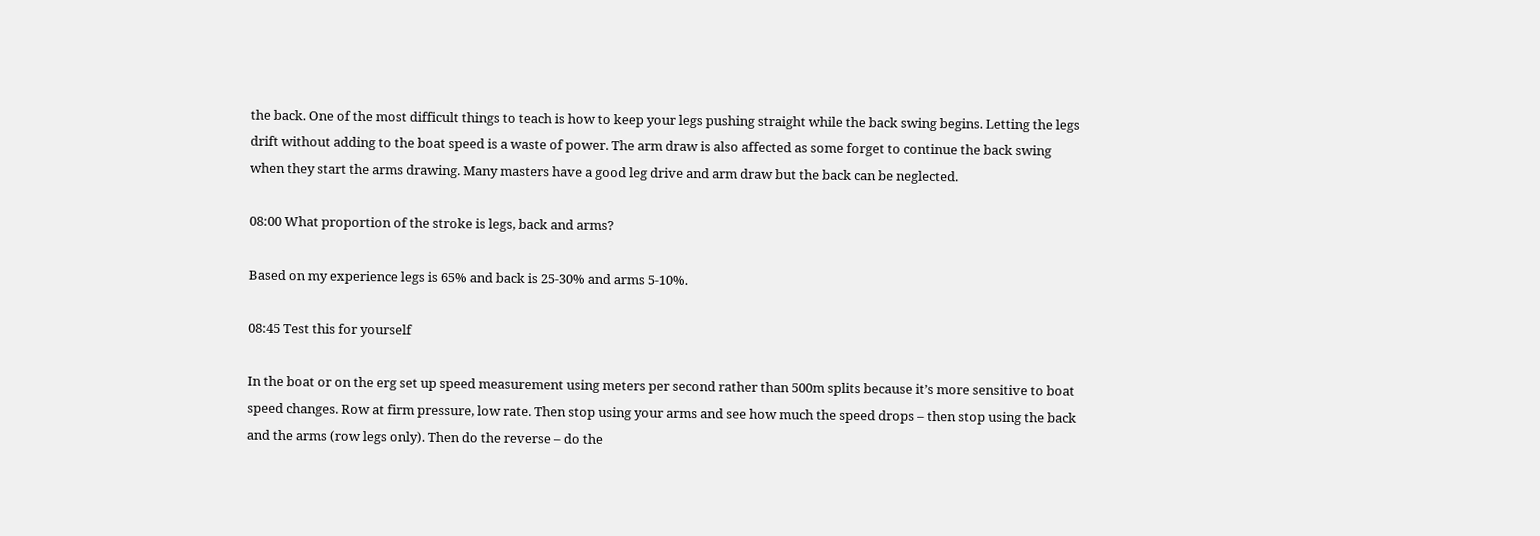the back. One of the most difficult things to teach is how to keep your legs pushing straight while the back swing begins. Letting the legs drift without adding to the boat speed is a waste of power. The arm draw is also affected as some forget to continue the back swing when they start the arms drawing. Many masters have a good leg drive and arm draw but the back can be neglected.

08:00 What proportion of the stroke is legs, back and arms?

Based on my experience legs is 65% and back is 25-30% and arms 5-10%.

08:45 Test this for yourself

In the boat or on the erg set up speed measurement using meters per second rather than 500m splits because it’s more sensitive to boat speed changes. Row at firm pressure, low rate. Then stop using your arms and see how much the speed drops – then stop using the back and the arms (row legs only). Then do the reverse – do the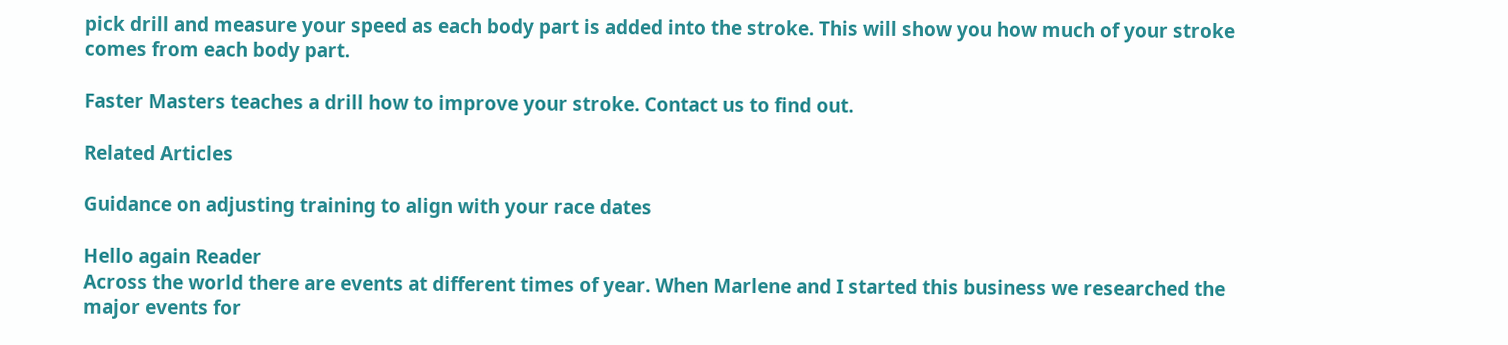pick drill and measure your speed as each body part is added into the stroke. This will show you how much of your stroke comes from each body part.

Faster Masters teaches a drill how to improve your stroke. Contact us to find out.

Related Articles

Guidance on adjusting training to align with your race dates

Hello again Reader
Across the world there are events at different times of year. When Marlene and I started this business we researched the major events for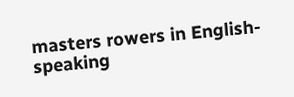masters rowers in English-speaking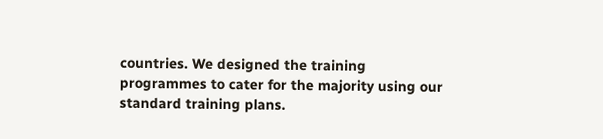countries. We designed the training programmes to cater for the majority using our standard training plans.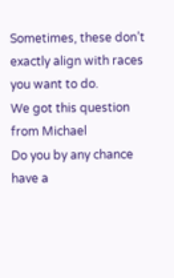Sometimes, these don’t exactly align with races you want to do.
We got this question from Michael
Do you by any chance have a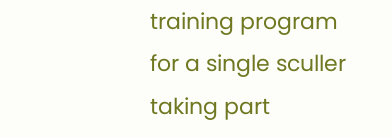training program for a single sculler taking part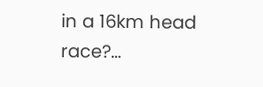in a 16km head race?…